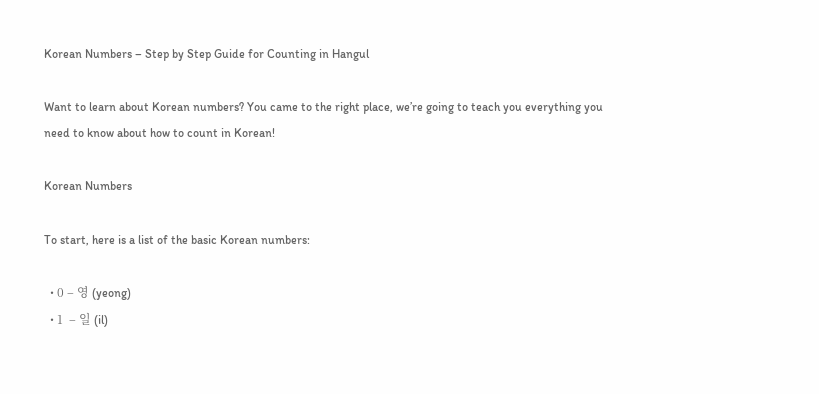Korean Numbers – Step by Step Guide for Counting in Hangul

Want to learn about Korean numbers? You came to the right place, we’re going to teach you everything you need to know about how to count in Korean!

Korean Numbers

To start, here is a list of the basic Korean numbers:

  • 0 – 영 (yeong)
  • 1  – 일 (il)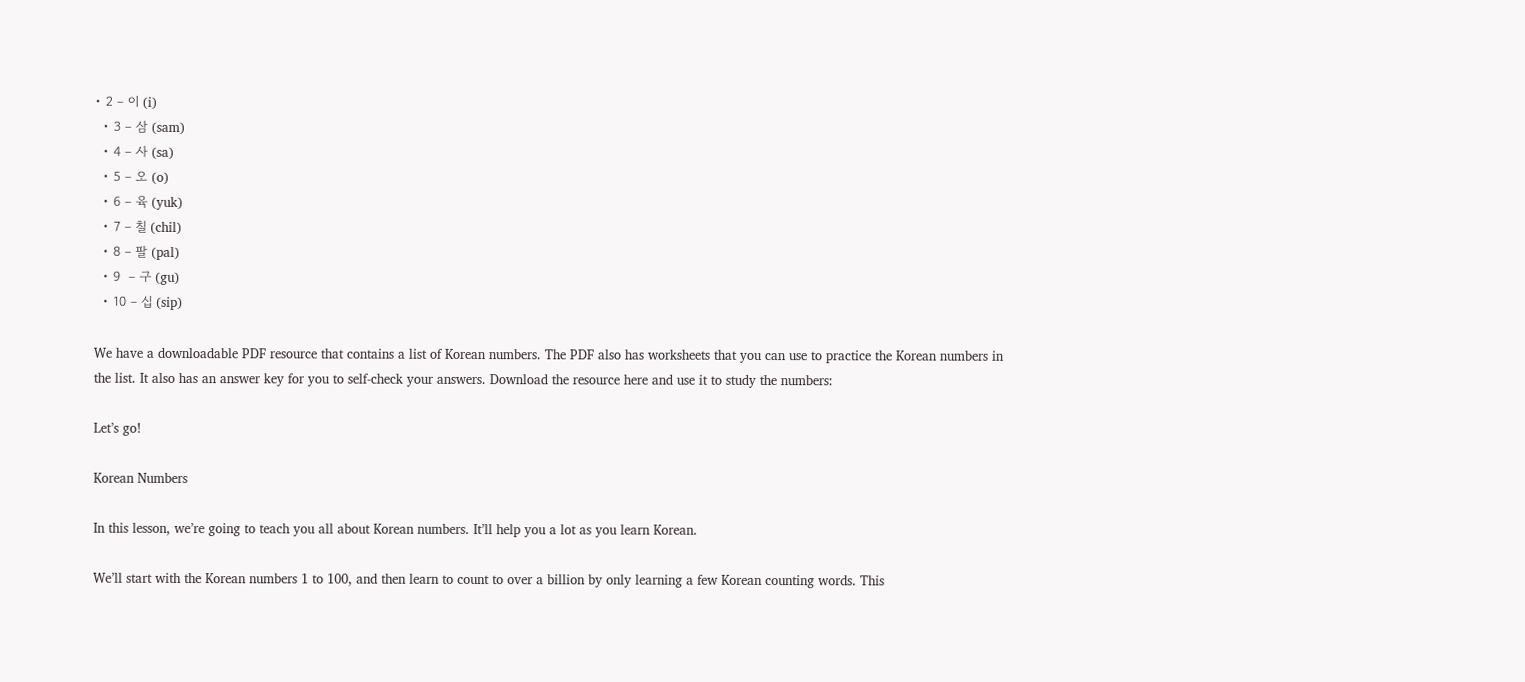• 2 – 이 (i)
  • 3 – 삼 (sam)
  • 4 – 사 (sa)
  • 5 – 오 (o)
  • 6 – 육 (yuk)
  • 7 – 칠 (chil)
  • 8 – 팔 (pal)
  • 9  – 구 (gu)
  • 10 – 십 (sip)

We have a downloadable PDF resource that contains a list of Korean numbers. The PDF also has worksheets that you can use to practice the Korean numbers in the list. It also has an answer key for you to self-check your answers. Download the resource here and use it to study the numbers:

Let’s go!

Korean Numbers

In this lesson, we’re going to teach you all about Korean numbers. It’ll help you a lot as you learn Korean.

We’ll start with the Korean numbers 1 to 100, and then learn to count to over a billion by only learning a few Korean counting words. This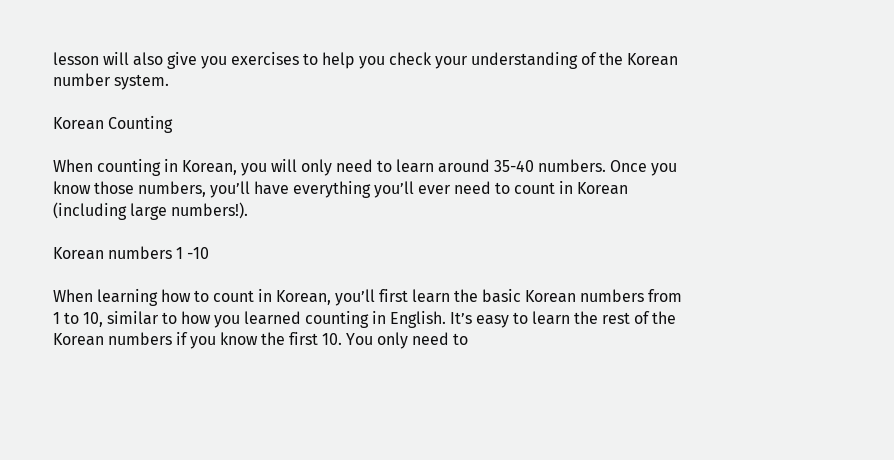lesson will also give you exercises to help you check your understanding of the Korean number system.

Korean Counting

When counting in Korean, you will only need to learn around 35-40 numbers. Once you know those numbers, you’ll have everything you’ll ever need to count in Korean (including large numbers!).

Korean numbers 1 -10

When learning how to count in Korean, you’ll first learn the basic Korean numbers from 1 to 10, similar to how you learned counting in English. It’s easy to learn the rest of the Korean numbers if you know the first 10. You only need to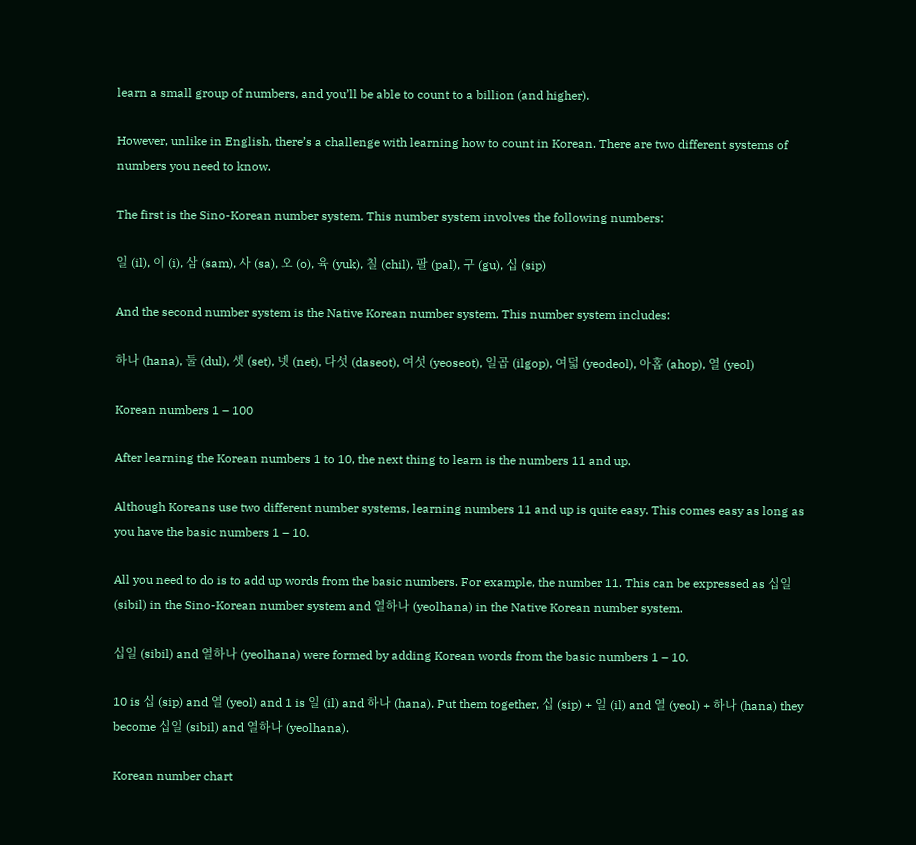learn a small group of numbers, and you’ll be able to count to a billion (and higher).

However, unlike in English, there’s a challenge with learning how to count in Korean. There are two different systems of numbers you need to know.

The first is the Sino-Korean number system. This number system involves the following numbers:

일 (il), 이 (i), 삼 (sam), 사 (sa), 오 (o), 육 (yuk), 칠 (chil), 팔 (pal), 구 (gu), 십 (sip)

And the second number system is the Native Korean number system. This number system includes:

하나 (hana), 둘 (dul), 셋 (set), 넷 (net), 다섯 (daseot), 여섯 (yeoseot), 일곱 (ilgop), 여덟 (yeodeol), 아홉 (ahop), 열 (yeol)

Korean numbers 1 – 100

After learning the Korean numbers 1 to 10, the next thing to learn is the numbers 11 and up.

Although Koreans use two different number systems, learning numbers 11 and up is quite easy. This comes easy as long as you have the basic numbers 1 – 10.

All you need to do is to add up words from the basic numbers. For example, the number 11. This can be expressed as 십일 (sibil) in the Sino-Korean number system and 열하나 (yeolhana) in the Native Korean number system.

십일 (sibil) and 열하나 (yeolhana) were formed by adding Korean words from the basic numbers 1 – 10.

10 is 십 (sip) and 열 (yeol) and 1 is 일 (il) and 하나 (hana). Put them together, 십 (sip) + 일 (il) and 열 (yeol) + 하나 (hana) they become 십일 (sibil) and 열하나 (yeolhana).

Korean number chart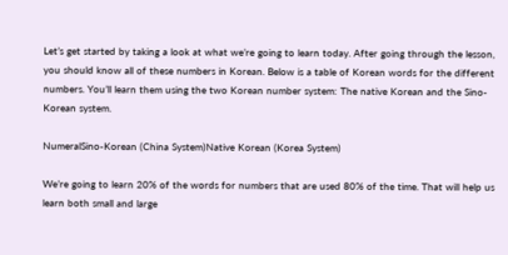Let’s get started by taking a look at what we’re going to learn today. After going through the lesson, you should know all of these numbers in Korean. Below is a table of Korean words for the different numbers. You’ll learn them using the two Korean number system: The native Korean and the Sino-Korean system.

NumeralSino-Korean (China System)Native Korean (Korea System)

We’re going to learn 20% of the words for numbers that are used 80% of the time. That will help us learn both small and large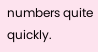numbers quite quickly.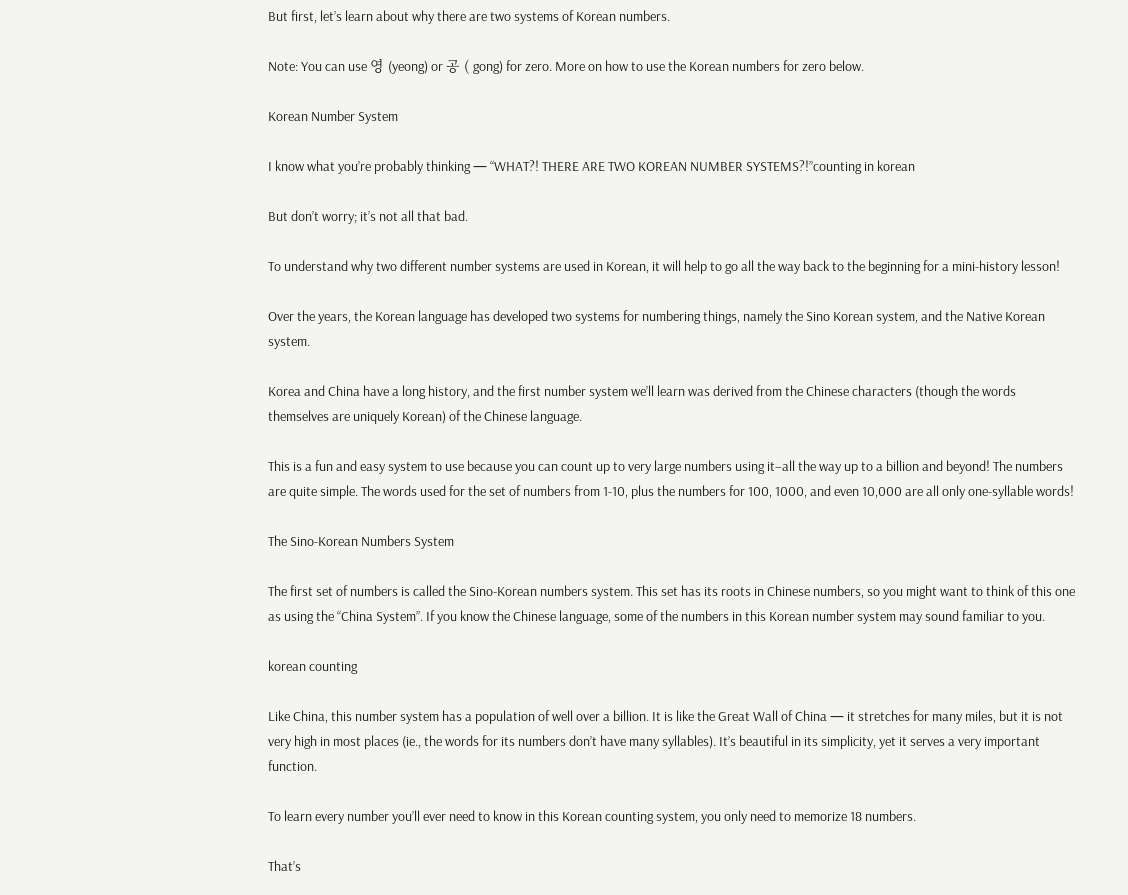But first, let’s learn about why there are two systems of Korean numbers.

Note: You can use 영 (yeong) or 공 ( gong) for zero. More on how to use the Korean numbers for zero below.

Korean Number System

I know what you’re probably thinking — “WHAT?! THERE ARE TWO KOREAN NUMBER SYSTEMS?!”counting in korean

But don’t worry; it’s not all that bad.

To understand why two different number systems are used in Korean, it will help to go all the way back to the beginning for a mini-history lesson!

Over the years, the Korean language has developed two systems for numbering things, namely the Sino Korean system, and the Native Korean system.

Korea and China have a long history, and the first number system we’ll learn was derived from the Chinese characters (though the words themselves are uniquely Korean) of the Chinese language.

This is a fun and easy system to use because you can count up to very large numbers using it–all the way up to a billion and beyond! The numbers are quite simple. The words used for the set of numbers from 1-10, plus the numbers for 100, 1000, and even 10,000 are all only one-syllable words!

The Sino-Korean Numbers System

The first set of numbers is called the Sino-Korean numbers system. This set has its roots in Chinese numbers, so you might want to think of this one as using the “China System”. If you know the Chinese language, some of the numbers in this Korean number system may sound familiar to you.

korean counting

Like China, this number system has a population of well over a billion. It is like the Great Wall of China — it stretches for many miles, but it is not very high in most places (ie., the words for its numbers don’t have many syllables). It’s beautiful in its simplicity, yet it serves a very important function.

To learn every number you’ll ever need to know in this Korean counting system, you only need to memorize 18 numbers.

That’s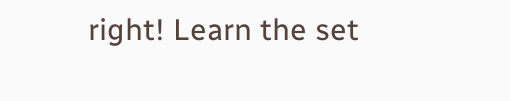right! Learn the set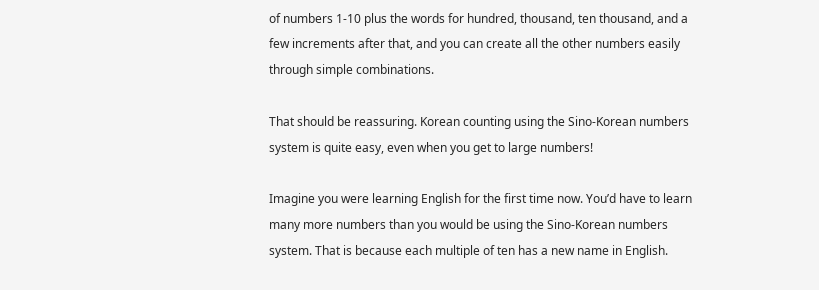of numbers 1-10 plus the words for hundred, thousand, ten thousand, and a few increments after that, and you can create all the other numbers easily through simple combinations.

That should be reassuring. Korean counting using the Sino-Korean numbers system is quite easy, even when you get to large numbers!

Imagine you were learning English for the first time now. You’d have to learn many more numbers than you would be using the Sino-Korean numbers system. That is because each multiple of ten has a new name in English.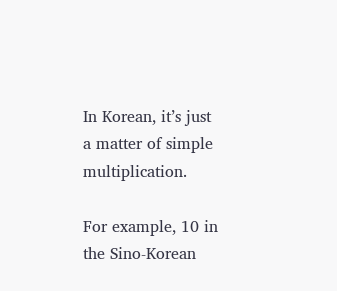In Korean, it’s just a matter of simple multiplication.

For example, 10 in the Sino-Korean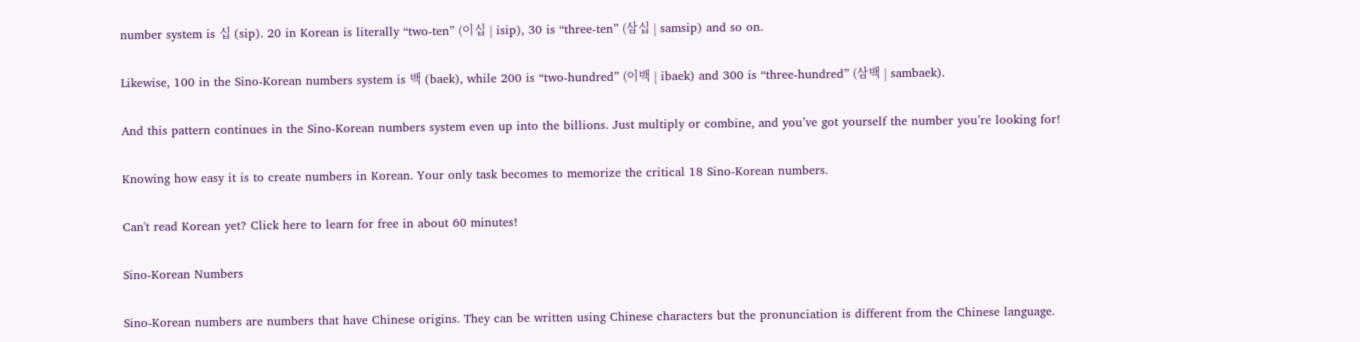number system is 십 (sip). 20 in Korean is literally “two-ten” (이십 | isip), 30 is “three-ten” (삼십 | samsip) and so on.

Likewise, 100 in the Sino-Korean numbers system is 백 (baek), while 200 is “two-hundred” (이백 | ibaek) and 300 is “three-hundred” (삼백 | sambaek).

And this pattern continues in the Sino-Korean numbers system even up into the billions. Just multiply or combine, and you’ve got yourself the number you’re looking for!

Knowing how easy it is to create numbers in Korean. Your only task becomes to memorize the critical 18 Sino-Korean numbers.

Can't read Korean yet? Click here to learn for free in about 60 minutes!

Sino-Korean Numbers

Sino-Korean numbers are numbers that have Chinese origins. They can be written using Chinese characters but the pronunciation is different from the Chinese language.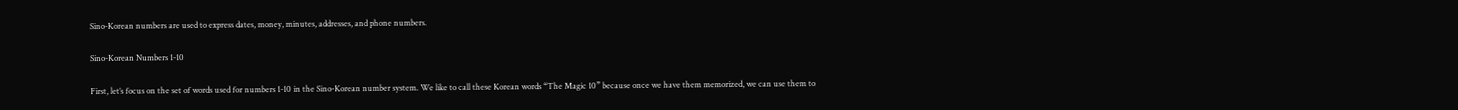Sino-Korean numbers are used to express dates, money, minutes, addresses, and phone numbers.

Sino-Korean Numbers 1-10

First, let’s focus on the set of words used for numbers 1-10 in the Sino-Korean number system. We like to call these Korean words “The Magic 10” because once we have them memorized, we can use them to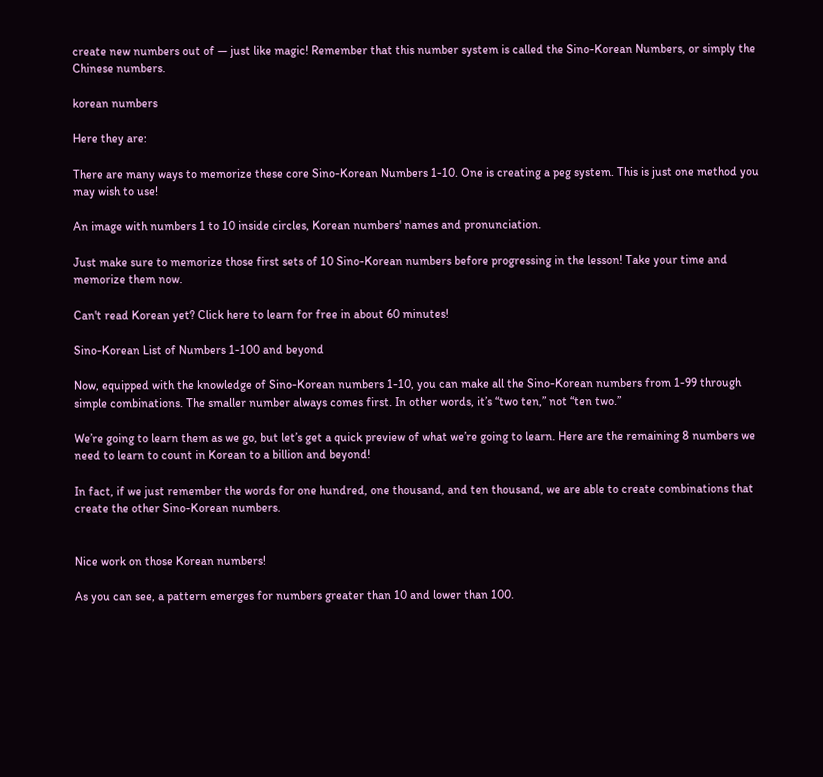create new numbers out of — just like magic! Remember that this number system is called the Sino-Korean Numbers, or simply the Chinese numbers.

korean numbers

Here they are:

There are many ways to memorize these core Sino-Korean Numbers 1-10. One is creating a peg system. This is just one method you may wish to use!

An image with numbers 1 to 10 inside circles, Korean numbers' names and pronunciation.

Just make sure to memorize those first sets of 10 Sino-Korean numbers before progressing in the lesson! Take your time and memorize them now.

Can't read Korean yet? Click here to learn for free in about 60 minutes!

Sino-Korean List of Numbers 1-100 and beyond

Now, equipped with the knowledge of Sino-Korean numbers 1-10, you can make all the Sino-Korean numbers from 1-99 through simple combinations. The smaller number always comes first. In other words, it’s “two ten,” not “ten two.”

We’re going to learn them as we go, but let’s get a quick preview of what we’re going to learn. Here are the remaining 8 numbers we need to learn to count in Korean to a billion and beyond!

In fact, if we just remember the words for one hundred, one thousand, and ten thousand, we are able to create combinations that create the other Sino-Korean numbers.


Nice work on those Korean numbers!

As you can see, a pattern emerges for numbers greater than 10 and lower than 100.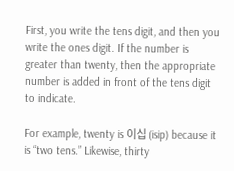First, you write the tens digit, and then you write the ones digit. If the number is greater than twenty, then the appropriate number is added in front of the tens digit to indicate.

For example, twenty is 이십 (isip) because it is “two tens.” Likewise, thirty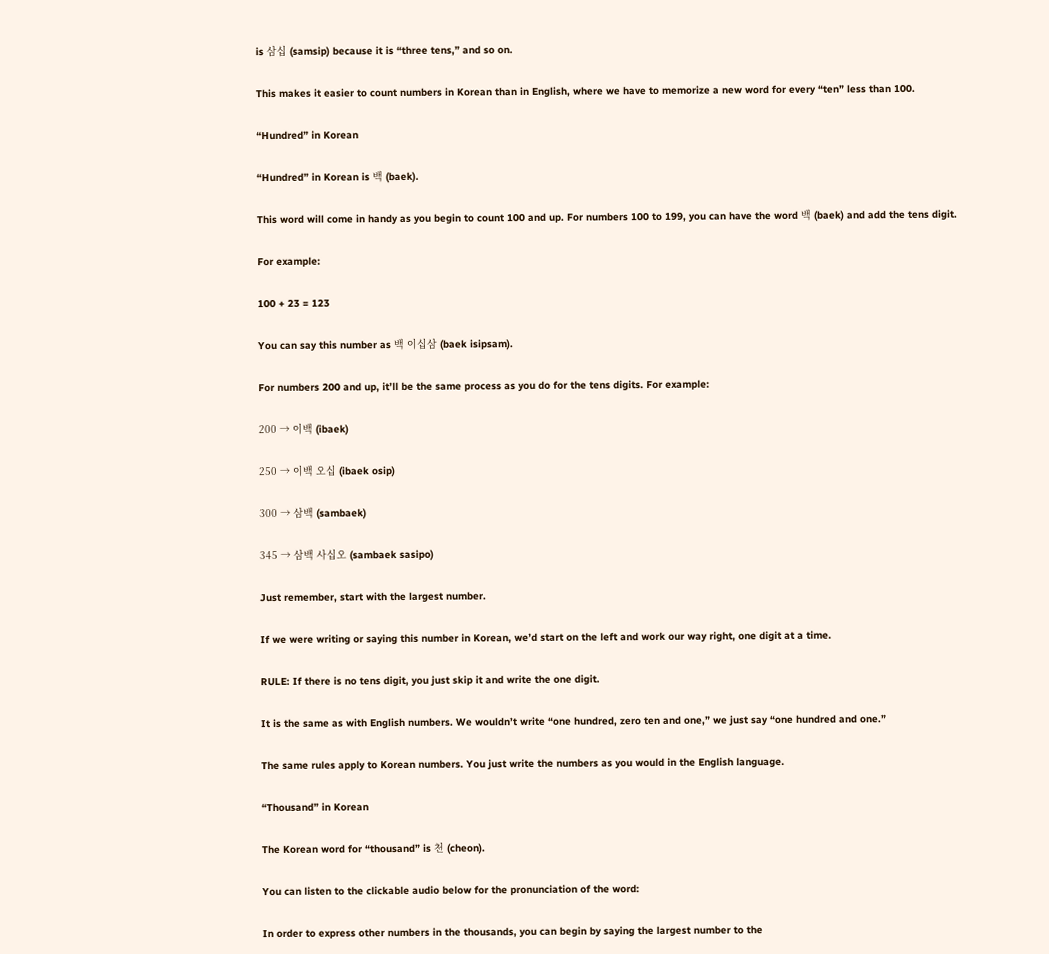is 삼십 (samsip) because it is “three tens,” and so on.

This makes it easier to count numbers in Korean than in English, where we have to memorize a new word for every “ten” less than 100.

“Hundred” in Korean

“Hundred” in Korean is 백 (baek).

This word will come in handy as you begin to count 100 and up. For numbers 100 to 199, you can have the word 백 (baek) and add the tens digit.

For example:

100 + 23 = 123

You can say this number as 백 이십삼 (baek isipsam).

For numbers 200 and up, it’ll be the same process as you do for the tens digits. For example:

200 → 이백 (ibaek)

250 → 이백 오십 (ibaek osip)

300 → 삼백 (sambaek)

345 → 삼백 사십오 (sambaek sasipo)

Just remember, start with the largest number.

If we were writing or saying this number in Korean, we’d start on the left and work our way right, one digit at a time.

RULE: If there is no tens digit, you just skip it and write the one digit.

It is the same as with English numbers. We wouldn’t write “one hundred, zero ten and one,” we just say “one hundred and one.”

The same rules apply to Korean numbers. You just write the numbers as you would in the English language.

“Thousand” in Korean

The Korean word for “thousand” is 천 (cheon).

You can listen to the clickable audio below for the pronunciation of the word:

In order to express other numbers in the thousands, you can begin by saying the largest number to the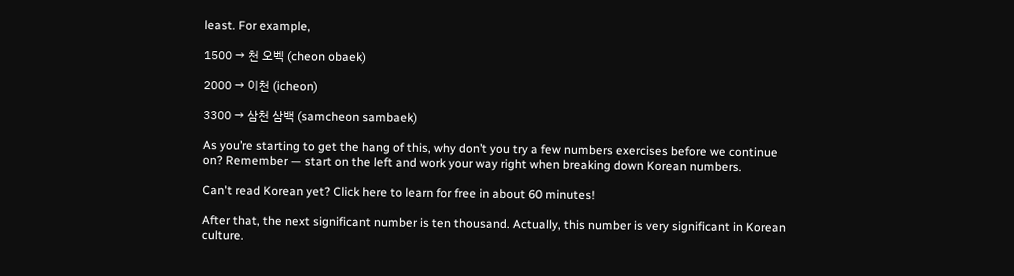least. For example,

1500 → 천 오벡 (cheon obaek)

2000 → 이천 (icheon)

3300 → 삼천 삼백 (samcheon sambaek)

As you’re starting to get the hang of this, why don’t you try a few numbers exercises before we continue on? Remember — start on the left and work your way right when breaking down Korean numbers.

Can't read Korean yet? Click here to learn for free in about 60 minutes!

After that, the next significant number is ten thousand. Actually, this number is very significant in Korean culture.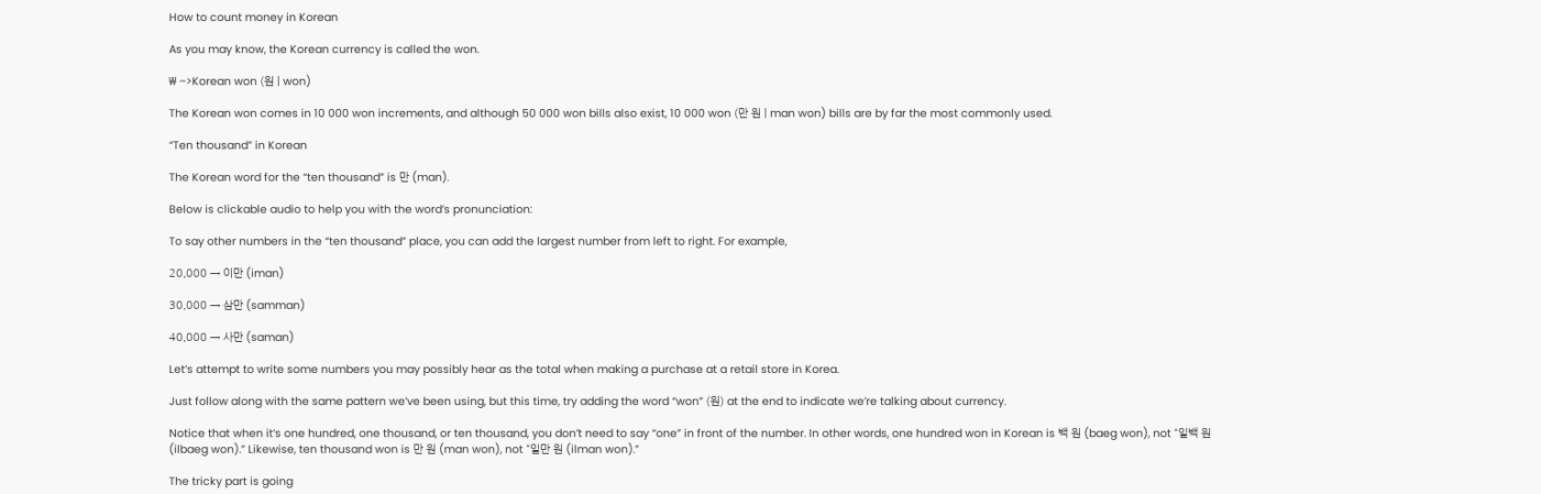How to count money in Korean

As you may know, the Korean currency is called the won.

₩ –>Korean won (원 | won)

The Korean won comes in 10 000 won increments, and although 50 000 won bills also exist, 10 000 won (만 원 | man won) bills are by far the most commonly used.

“Ten thousand” in Korean

The Korean word for the “ten thousand” is 만 (man).

Below is clickable audio to help you with the word’s pronunciation:

To say other numbers in the “ten thousand” place, you can add the largest number from left to right. For example,

20,000 → 이만 (iman)

30,000 → 삼만 (samman)

40,000 → 사만 (saman)

Let’s attempt to write some numbers you may possibly hear as the total when making a purchase at a retail store in Korea.

Just follow along with the same pattern we’ve been using, but this time, try adding the word “won” (원) at the end to indicate we’re talking about currency.

Notice that when it’s one hundred, one thousand, or ten thousand, you don’t need to say “one” in front of the number. In other words, one hundred won in Korean is 백 원 (baeg won), not “일백 원 (ilbaeg won).” Likewise, ten thousand won is 만 원 (man won), not “일만 원 (ilman won).”

The tricky part is going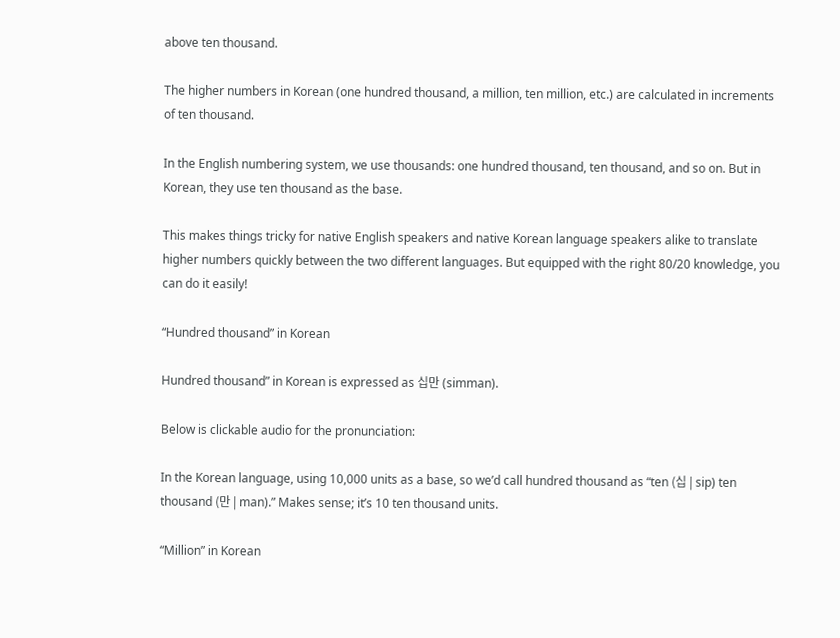above ten thousand.

The higher numbers in Korean (one hundred thousand, a million, ten million, etc.) are calculated in increments of ten thousand.

In the English numbering system, we use thousands: one hundred thousand, ten thousand, and so on. But in Korean, they use ten thousand as the base.

This makes things tricky for native English speakers and native Korean language speakers alike to translate higher numbers quickly between the two different languages. But equipped with the right 80/20 knowledge, you can do it easily!

“Hundred thousand” in Korean

Hundred thousand” in Korean is expressed as 십만 (simman).

Below is clickable audio for the pronunciation:

In the Korean language, using 10,000 units as a base, so we’d call hundred thousand as “ten (십 | sip) ten thousand (만 | man).” Makes sense; it’s 10 ten thousand units.

“Million” in Korean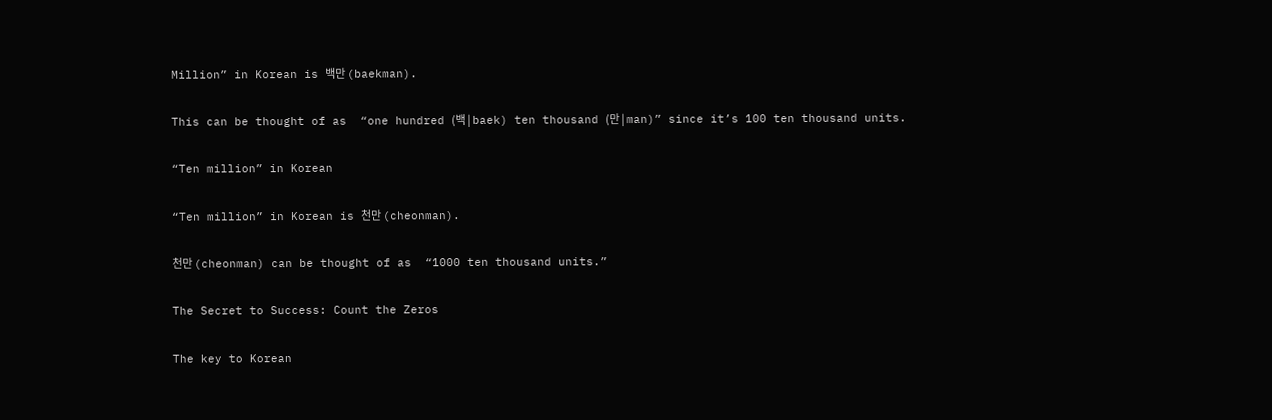Million” in Korean is 백만 (baekman).

This can be thought of as  “one hundred (백 | baek) ten thousand (만 | man)” since it’s 100 ten thousand units.

“Ten million” in Korean

“Ten million” in Korean is 천만 (cheonman).

천만 (cheonman) can be thought of as  “1000 ten thousand units.”

The Secret to Success: Count the Zeros

The key to Korean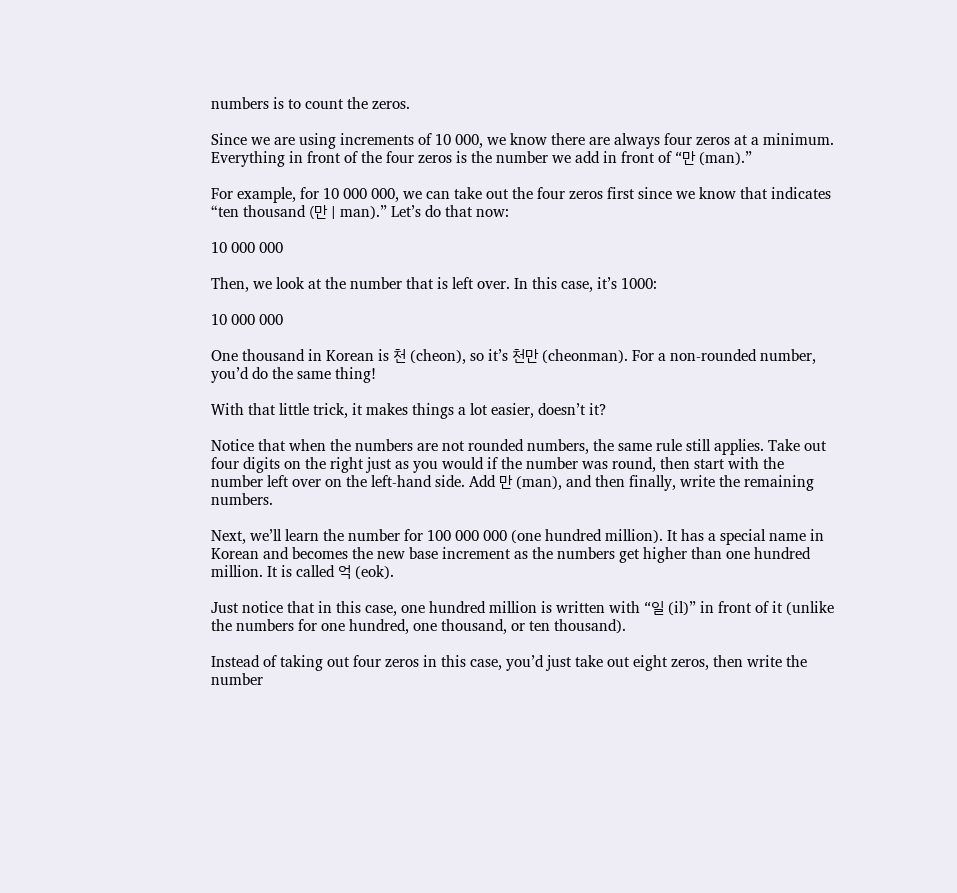numbers is to count the zeros.

Since we are using increments of 10 000, we know there are always four zeros at a minimum. Everything in front of the four zeros is the number we add in front of “만 (man).”

For example, for 10 000 000, we can take out the four zeros first since we know that indicates “ten thousand (만 | man).” Let’s do that now:

10 000 000

Then, we look at the number that is left over. In this case, it’s 1000:

10 000 000

One thousand in Korean is 천 (cheon), so it’s 천만 (cheonman). For a non-rounded number, you’d do the same thing!

With that little trick, it makes things a lot easier, doesn’t it?

Notice that when the numbers are not rounded numbers, the same rule still applies. Take out four digits on the right just as you would if the number was round, then start with the number left over on the left-hand side. Add 만 (man), and then finally, write the remaining numbers.

Next, we’ll learn the number for 100 000 000 (one hundred million). It has a special name in Korean and becomes the new base increment as the numbers get higher than one hundred million. It is called 억 (eok).

Just notice that in this case, one hundred million is written with “일 (il)” in front of it (unlike the numbers for one hundred, one thousand, or ten thousand).

Instead of taking out four zeros in this case, you’d just take out eight zeros, then write the number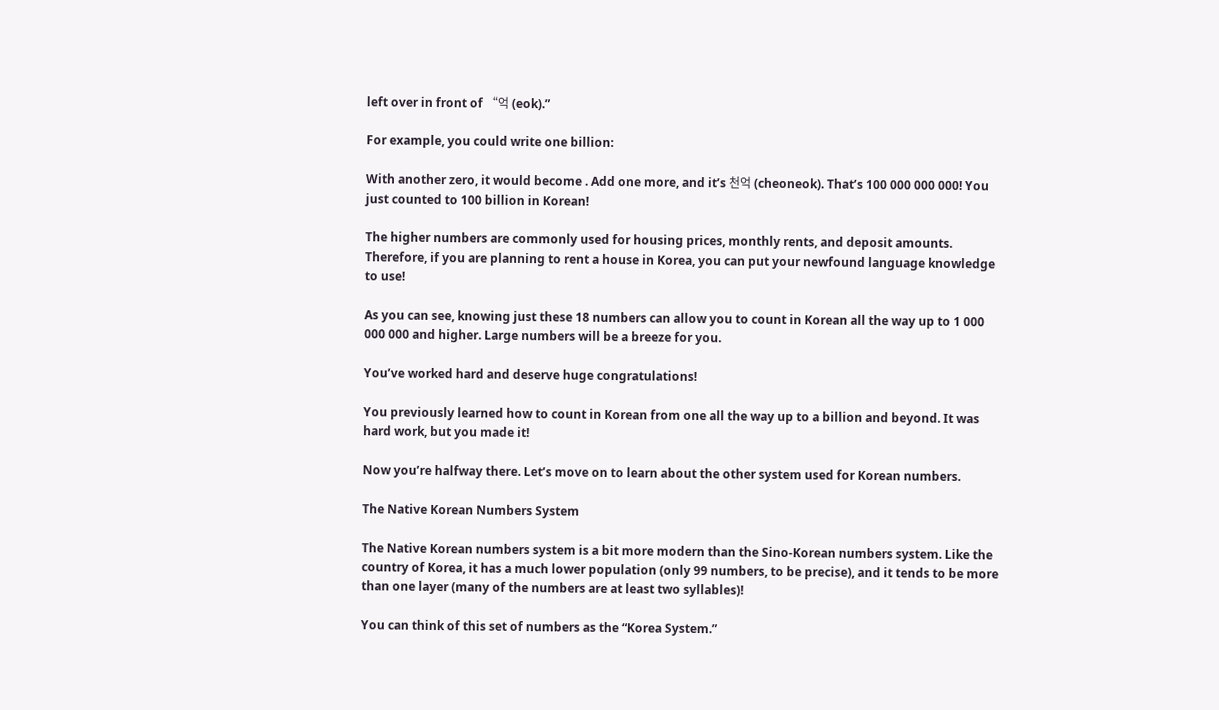left over in front of “억 (eok).”

For example, you could write one billion:

With another zero, it would become . Add one more, and it’s 천억 (cheoneok). That’s 100 000 000 000! You just counted to 100 billion in Korean!

The higher numbers are commonly used for housing prices, monthly rents, and deposit amounts. Therefore, if you are planning to rent a house in Korea, you can put your newfound language knowledge to use!

As you can see, knowing just these 18 numbers can allow you to count in Korean all the way up to 1 000 000 000 and higher. Large numbers will be a breeze for you.

You’ve worked hard and deserve huge congratulations!

You previously learned how to count in Korean from one all the way up to a billion and beyond. It was hard work, but you made it!

Now you’re halfway there. Let’s move on to learn about the other system used for Korean numbers.

The Native Korean Numbers System

The Native Korean numbers system is a bit more modern than the Sino-Korean numbers system. Like the country of Korea, it has a much lower population (only 99 numbers, to be precise), and it tends to be more than one layer (many of the numbers are at least two syllables)!

You can think of this set of numbers as the “Korea System.”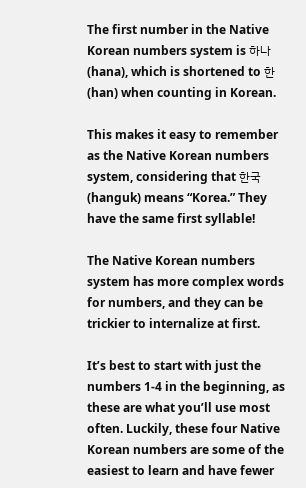The first number in the Native Korean numbers system is 하나 (hana), which is shortened to 한 (han) when counting in Korean.

This makes it easy to remember as the Native Korean numbers system, considering that 한국 (hanguk) means “Korea.” They have the same first syllable!

The Native Korean numbers system has more complex words for numbers, and they can be trickier to internalize at first.

It’s best to start with just the numbers 1-4 in the beginning, as these are what you’ll use most often. Luckily, these four Native Korean numbers are some of the easiest to learn and have fewer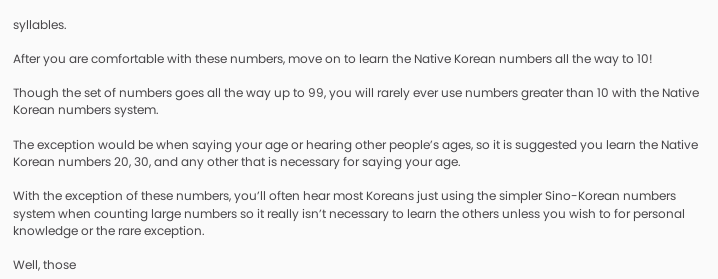syllables.

After you are comfortable with these numbers, move on to learn the Native Korean numbers all the way to 10!

Though the set of numbers goes all the way up to 99, you will rarely ever use numbers greater than 10 with the Native Korean numbers system.

The exception would be when saying your age or hearing other people’s ages, so it is suggested you learn the Native Korean numbers 20, 30, and any other that is necessary for saying your age.

With the exception of these numbers, you’ll often hear most Koreans just using the simpler Sino-Korean numbers system when counting large numbers so it really isn’t necessary to learn the others unless you wish to for personal knowledge or the rare exception.

Well, those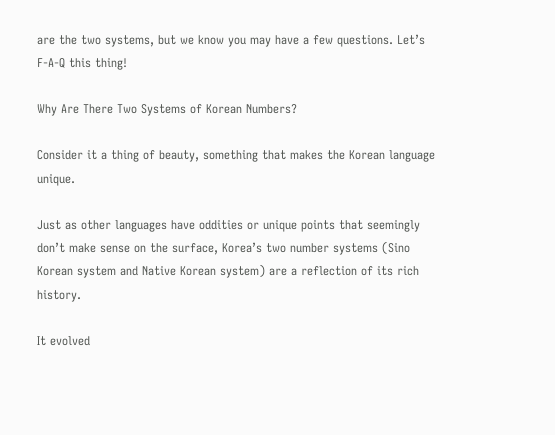are the two systems, but we know you may have a few questions. Let’s F-A-Q this thing!

Why Are There Two Systems of Korean Numbers?

Consider it a thing of beauty, something that makes the Korean language unique.

Just as other languages have oddities or unique points that seemingly don’t make sense on the surface, Korea’s two number systems (Sino Korean system and Native Korean system) are a reflection of its rich history.

It evolved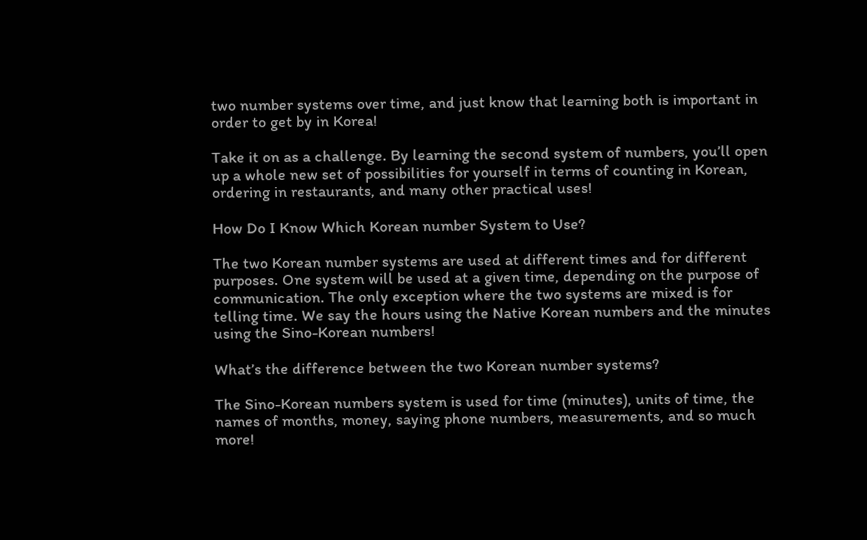two number systems over time, and just know that learning both is important in order to get by in Korea!

Take it on as a challenge. By learning the second system of numbers, you’ll open up a whole new set of possibilities for yourself in terms of counting in Korean, ordering in restaurants, and many other practical uses!

How Do I Know Which Korean number System to Use?

The two Korean number systems are used at different times and for different purposes. One system will be used at a given time, depending on the purpose of communication. The only exception where the two systems are mixed is for telling time. We say the hours using the Native Korean numbers and the minutes using the Sino-Korean numbers!

What’s the difference between the two Korean number systems?

The Sino-Korean numbers system is used for time (minutes), units of time, the names of months, money, saying phone numbers, measurements, and so much more!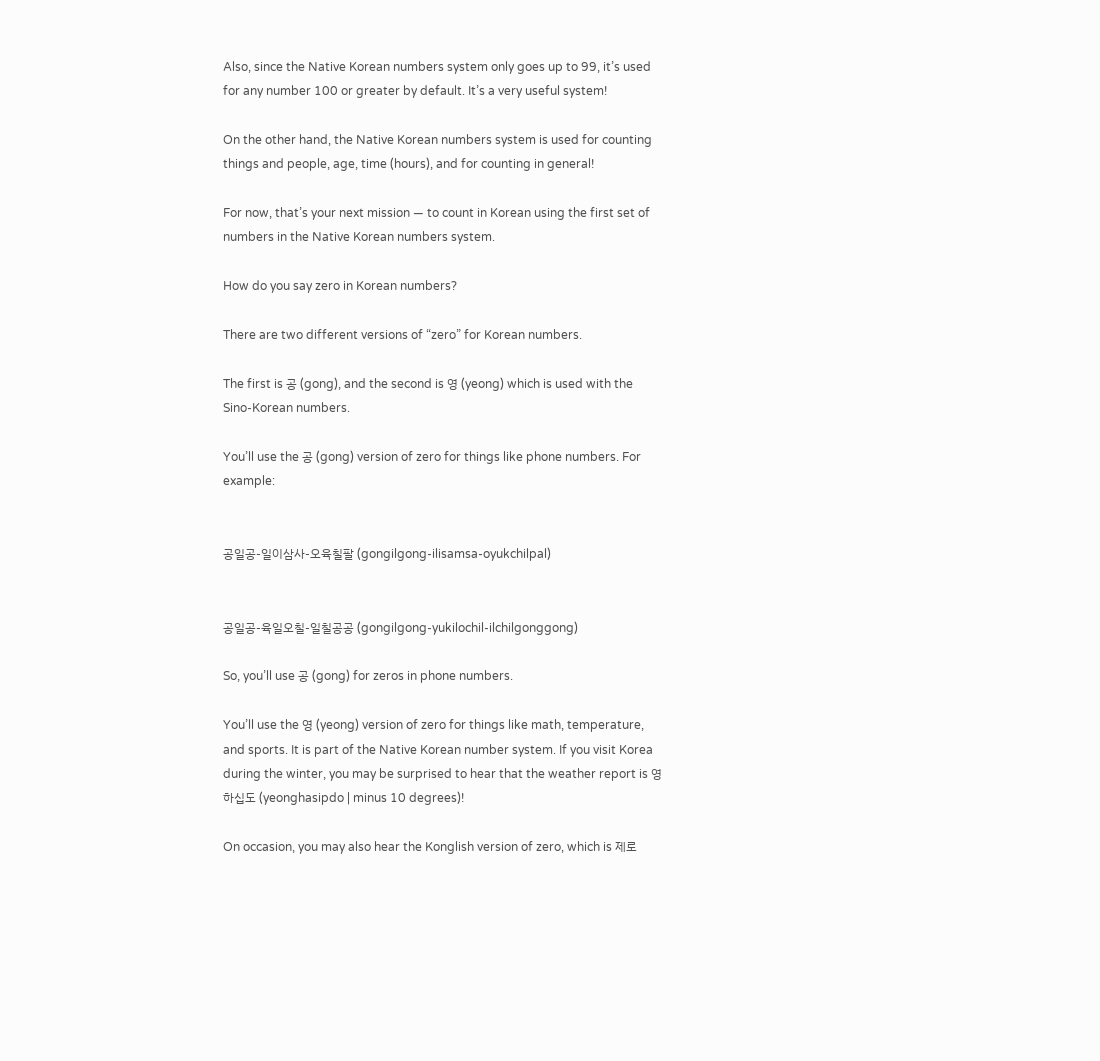Also, since the Native Korean numbers system only goes up to 99, it’s used for any number 100 or greater by default. It’s a very useful system!

On the other hand, the Native Korean numbers system is used for counting things and people, age, time (hours), and for counting in general!

For now, that’s your next mission — to count in Korean using the first set of numbers in the Native Korean numbers system.

How do you say zero in Korean numbers?

There are two different versions of “zero” for Korean numbers.

The first is 공 (gong), and the second is 영 (yeong) which is used with the Sino-Korean numbers.

You’ll use the 공 (gong) version of zero for things like phone numbers. For example:


공일공-일이삼사-오육칠팔 (gongilgong-ilisamsa-oyukchilpal)


공일공-육일오칠-일칠공공 (gongilgong-yukilochil-ilchilgonggong)

So, you’ll use 공 (gong) for zeros in phone numbers.

You’ll use the 영 (yeong) version of zero for things like math, temperature, and sports. It is part of the Native Korean number system. If you visit Korea during the winter, you may be surprised to hear that the weather report is 영하십도 (yeonghasipdo | minus 10 degrees)!

On occasion, you may also hear the Konglish version of zero, which is 제로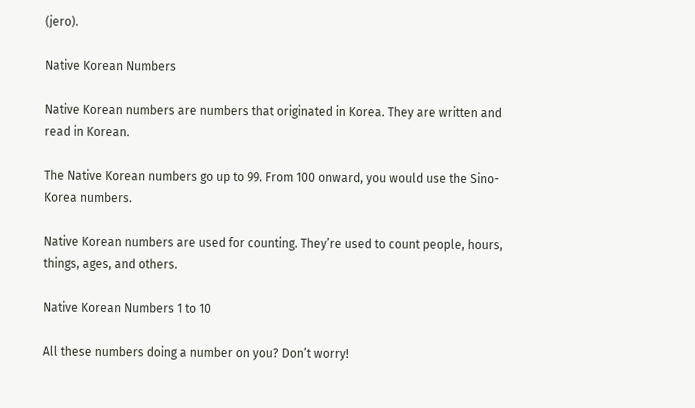(jero).

Native Korean Numbers

Native Korean numbers are numbers that originated in Korea. They are written and read in Korean.

The Native Korean numbers go up to 99. From 100 onward, you would use the Sino-Korea numbers.

Native Korean numbers are used for counting. They’re used to count people, hours, things, ages, and others.

Native Korean Numbers 1 to 10

All these numbers doing a number on you? Don’t worry!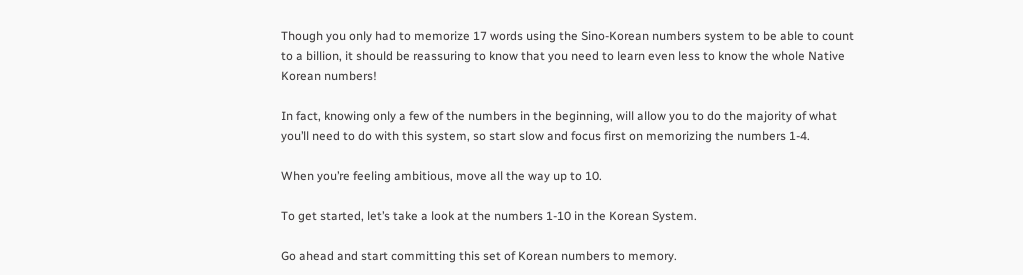Though you only had to memorize 17 words using the Sino-Korean numbers system to be able to count to a billion, it should be reassuring to know that you need to learn even less to know the whole Native Korean numbers!

In fact, knowing only a few of the numbers in the beginning, will allow you to do the majority of what you’ll need to do with this system, so start slow and focus first on memorizing the numbers 1-4.

When you’re feeling ambitious, move all the way up to 10.

To get started, let’s take a look at the numbers 1-10 in the Korean System.

Go ahead and start committing this set of Korean numbers to memory.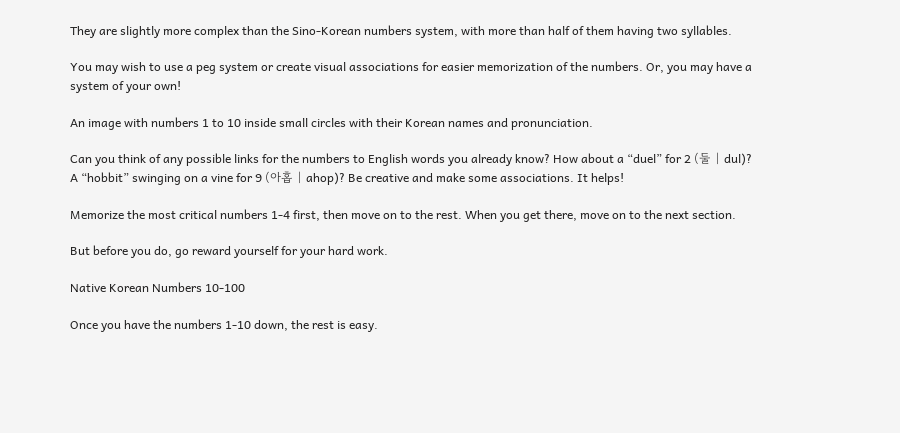They are slightly more complex than the Sino-Korean numbers system, with more than half of them having two syllables.

You may wish to use a peg system or create visual associations for easier memorization of the numbers. Or, you may have a system of your own!

An image with numbers 1 to 10 inside small circles with their Korean names and pronunciation.

Can you think of any possible links for the numbers to English words you already know? How about a “duel” for 2 (둘 | dul)? A “hobbit” swinging on a vine for 9 (아홉 | ahop)? Be creative and make some associations. It helps!

Memorize the most critical numbers 1-4 first, then move on to the rest. When you get there, move on to the next section.

But before you do, go reward yourself for your hard work.

Native Korean Numbers 10-100

Once you have the numbers 1-10 down, the rest is easy.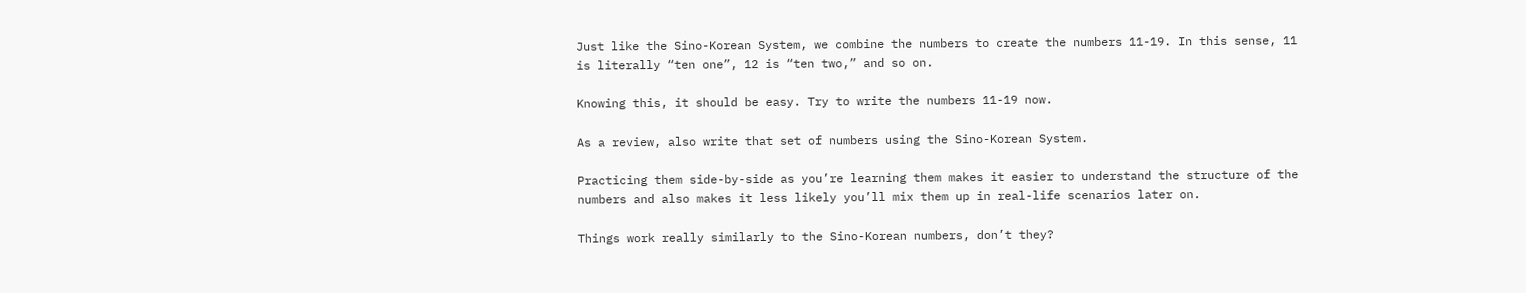Just like the Sino-Korean System, we combine the numbers to create the numbers 11-19. In this sense, 11 is literally “ten one”, 12 is “ten two,” and so on.

Knowing this, it should be easy. Try to write the numbers 11-19 now.

As a review, also write that set of numbers using the Sino-Korean System.

Practicing them side-by-side as you’re learning them makes it easier to understand the structure of the numbers and also makes it less likely you’ll mix them up in real-life scenarios later on.

Things work really similarly to the Sino-Korean numbers, don’t they?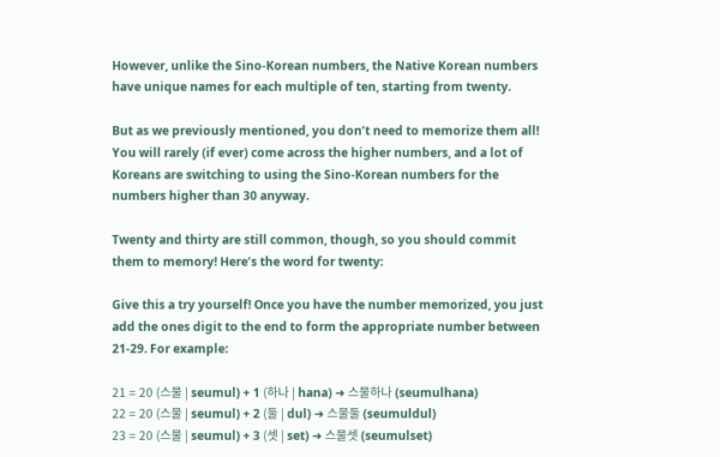However, unlike the Sino-Korean numbers, the Native Korean numbers have unique names for each multiple of ten, starting from twenty.

But as we previously mentioned, you don’t need to memorize them all! You will rarely (if ever) come across the higher numbers, and a lot of Koreans are switching to using the Sino-Korean numbers for the numbers higher than 30 anyway.

Twenty and thirty are still common, though, so you should commit them to memory! Here’s the word for twenty:

Give this a try yourself! Once you have the number memorized, you just add the ones digit to the end to form the appropriate number between 21-29. For example:

21 = 20 (스물 | seumul) + 1 (하나 | hana) ➜ 스물하나 (seumulhana)
22 = 20 (스물 | seumul) + 2 (둘 | dul) ➜ 스물둘 (seumuldul)
23 = 20 (스물 | seumul) + 3 (셋 | set) ➜ 스물셋 (seumulset)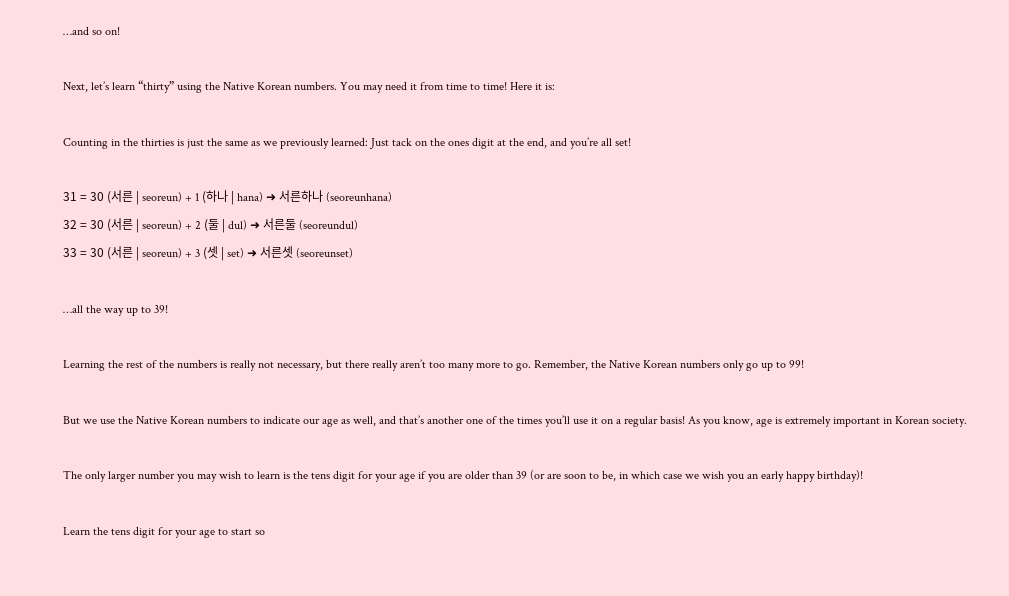…and so on!

Next, let’s learn “thirty” using the Native Korean numbers. You may need it from time to time! Here it is:

Counting in the thirties is just the same as we previously learned: Just tack on the ones digit at the end, and you’re all set!

31 = 30 (서른 | seoreun) + 1 (하나 | hana) ➜ 서른하나 (seoreunhana)
32 = 30 (서른 | seoreun) + 2 (둘 | dul) ➜ 서른둘 (seoreundul)
33 = 30 (서른 | seoreun) + 3 (셋 | set) ➜ 서른셋 (seoreunset)

…all the way up to 39!

Learning the rest of the numbers is really not necessary, but there really aren’t too many more to go. Remember, the Native Korean numbers only go up to 99!

But we use the Native Korean numbers to indicate our age as well, and that’s another one of the times you’ll use it on a regular basis! As you know, age is extremely important in Korean society.

The only larger number you may wish to learn is the tens digit for your age if you are older than 39 (or are soon to be, in which case we wish you an early happy birthday)!

Learn the tens digit for your age to start so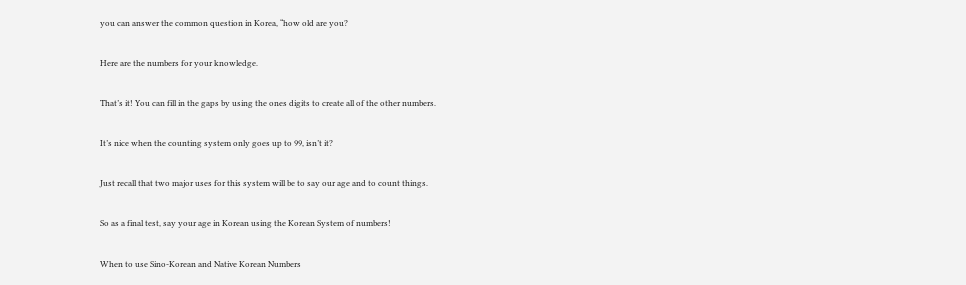you can answer the common question in Korea, “how old are you?

Here are the numbers for your knowledge.

That’s it! You can fill in the gaps by using the ones digits to create all of the other numbers.

It’s nice when the counting system only goes up to 99, isn’t it?

Just recall that two major uses for this system will be to say our age and to count things.

So as a final test, say your age in Korean using the Korean System of numbers!

When to use Sino-Korean and Native Korean Numbers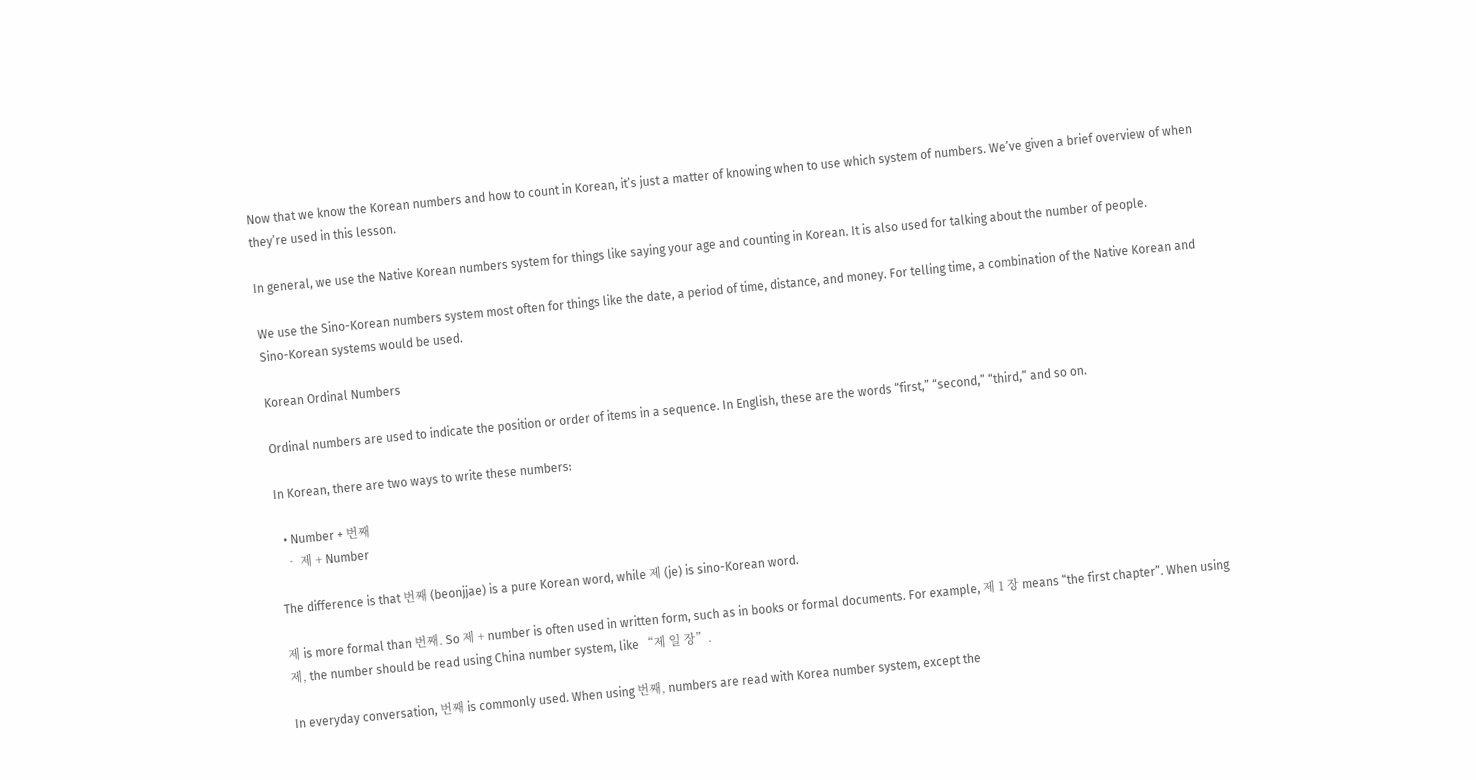Now that we know the Korean numbers and how to count in Korean, it’s just a matter of knowing when to use which system of numbers. We’ve given a brief overview of when they’re used in this lesson.

In general, we use the Native Korean numbers system for things like saying your age and counting in Korean. It is also used for talking about the number of people.

We use the Sino-Korean numbers system most often for things like the date, a period of time, distance, and money. For telling time, a combination of the Native Korean and Sino-Korean systems would be used.

Korean Ordinal Numbers

Ordinal numbers are used to indicate the position or order of items in a sequence. In English, these are the words “first,” “second,” “third,” and so on.

In Korean, there are two ways to write these numbers:

  • Number + 번째
  • 제 + Number

The difference is that 번째 (beonjjae) is a pure Korean word, while 제 (je) is sino-Korean word.

제 is more formal than 번째. So 제 + number is often used in written form, such as in books or formal documents. For example, 제 1 장 means “the first chapter”. When using 제, the number should be read using China number system, like “제 일 장”.

In everyday conversation, 번째 is commonly used. When using 번째, numbers are read with Korea number system, except the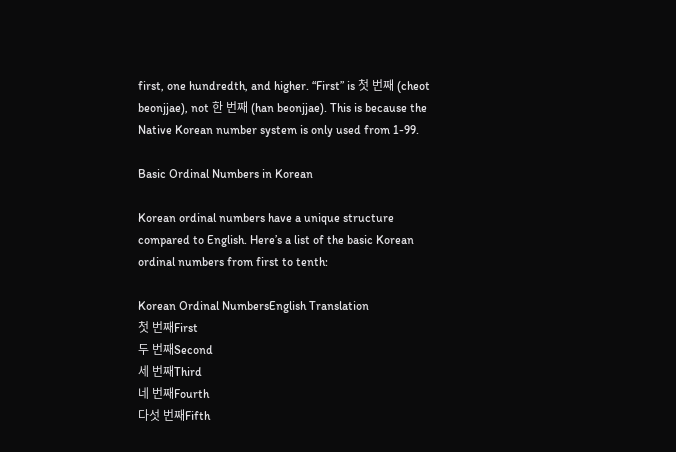first, one hundredth, and higher. “First” is 첫 번째 (cheot beonjjae), not 한 번째 (han beonjjae). This is because the Native Korean number system is only used from 1-99.

Basic Ordinal Numbers in Korean

Korean ordinal numbers have a unique structure compared to English. Here’s a list of the basic Korean ordinal numbers from first to tenth:

Korean Ordinal NumbersEnglish Translation
첫 번째First
두 번째Second
세 번째Third
네 번째Fourth
다섯 번째Fifth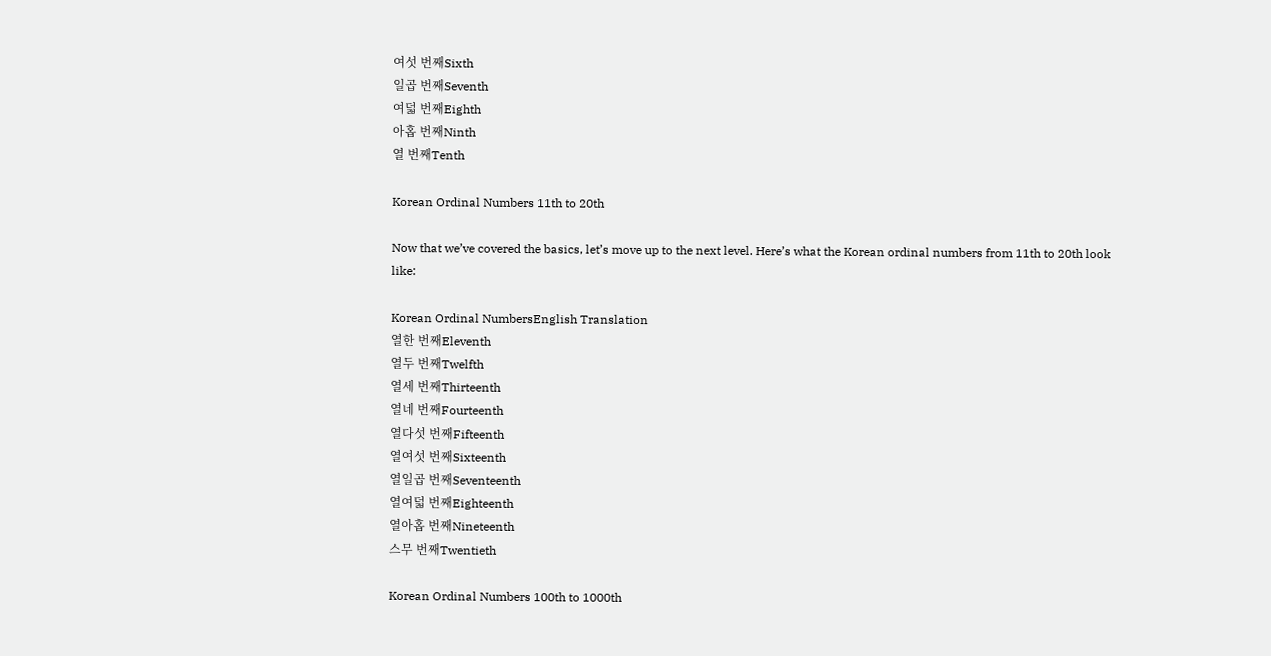여섯 번째Sixth
일곱 번째Seventh
여덟 번째Eighth
아홉 번째Ninth
열 번째Tenth

Korean Ordinal Numbers 11th to 20th

Now that we’ve covered the basics, let’s move up to the next level. Here’s what the Korean ordinal numbers from 11th to 20th look like:

Korean Ordinal NumbersEnglish Translation
열한 번째Eleventh
열두 번째Twelfth
열세 번째Thirteenth
열네 번째Fourteenth
열다섯 번째Fifteenth
열여섯 번째Sixteenth
열일곱 번째Seventeenth
열여덟 번째Eighteenth
열아홉 번째Nineteenth
스무 번째Twentieth

Korean Ordinal Numbers 100th to 1000th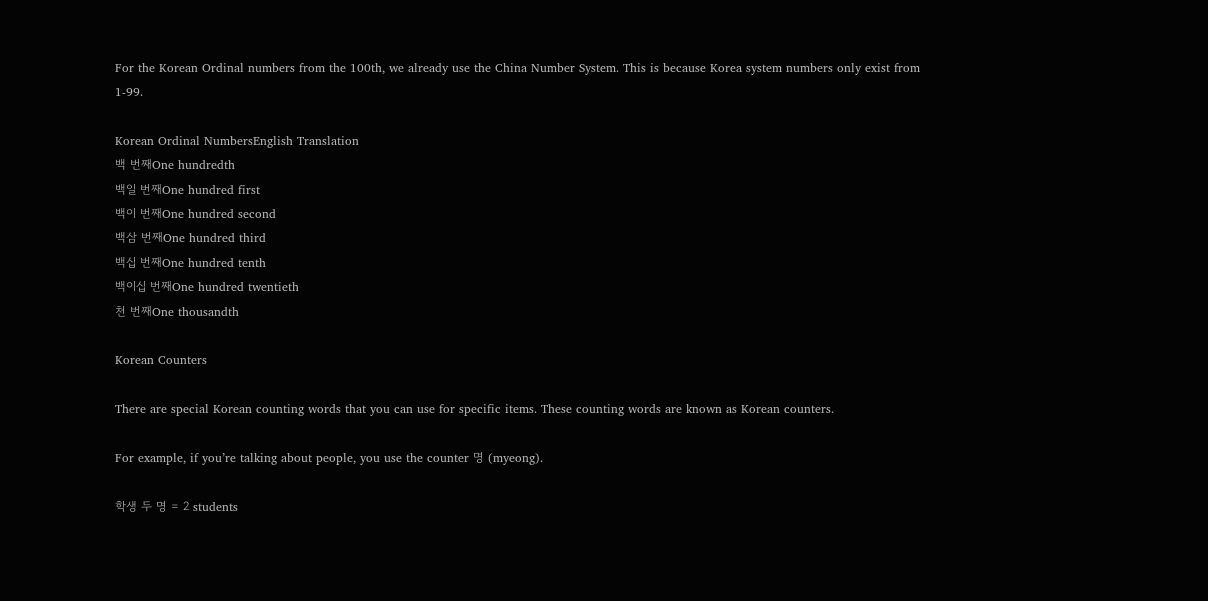For the Korean Ordinal numbers from the 100th, we already use the China Number System. This is because Korea system numbers only exist from 1-99.

Korean Ordinal NumbersEnglish Translation
백 번째One hundredth
백일 번째One hundred first
백이 번째One hundred second
백삼 번째One hundred third
백십 번째One hundred tenth
백이십 번째One hundred twentieth
천 번째One thousandth

Korean Counters

There are special Korean counting words that you can use for specific items. These counting words are known as Korean counters.

For example, if you’re talking about people, you use the counter 명 (myeong).

학생 두 명 = 2 students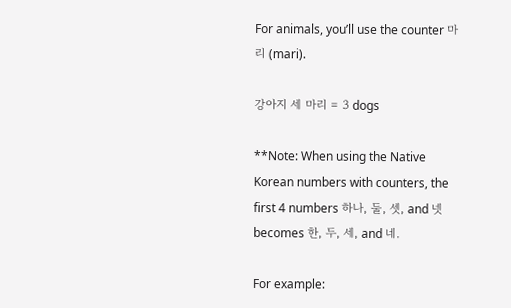For animals, you’ll use the counter 마리 (mari).

강아지 세 마리 = 3 dogs

**Note: When using the Native Korean numbers with counters, the first 4 numbers 하나, 둘, 셋, and 넷 becomes 한, 두, 세, and 네.

For example: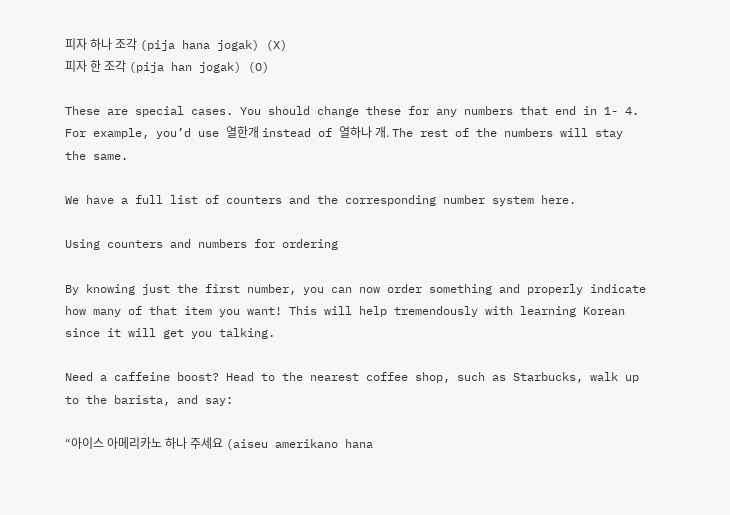피자 하나 조각 (pija hana jogak) (X)
피자 한 조각 (pija han jogak) (O)

These are special cases. You should change these for any numbers that end in 1- 4. For example, you’d use 열한개 instead of 열하나 개. The rest of the numbers will stay the same.

We have a full list of counters and the corresponding number system here.

Using counters and numbers for ordering

By knowing just the first number, you can now order something and properly indicate how many of that item you want! This will help tremendously with learning Korean since it will get you talking.

Need a caffeine boost? Head to the nearest coffee shop, such as Starbucks, walk up to the barista, and say:

“아이스 아메리카노 하나 주세요 (aiseu amerikano hana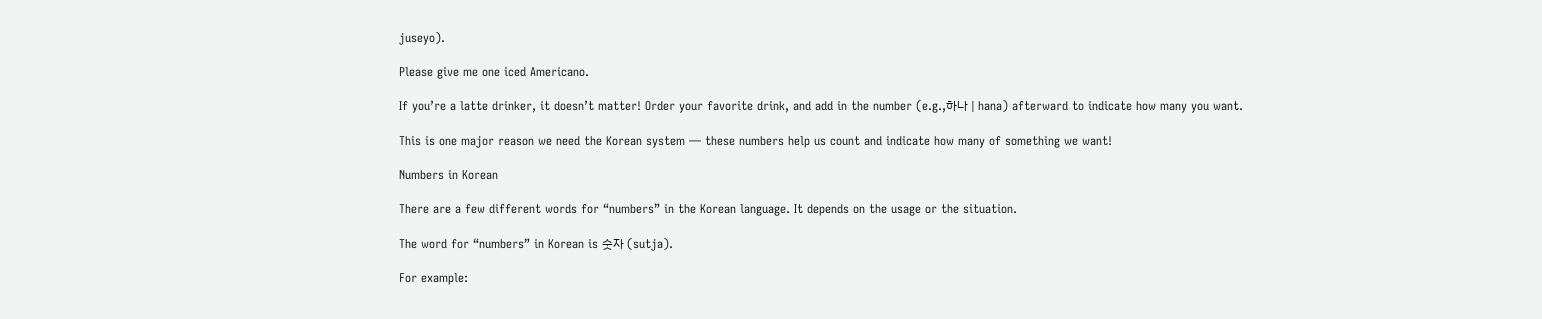juseyo).

Please give me one iced Americano.

If you’re a latte drinker, it doesn’t matter! Order your favorite drink, and add in the number (e.g.,하나 | hana) afterward to indicate how many you want.

This is one major reason we need the Korean system — these numbers help us count and indicate how many of something we want!

Numbers in Korean

There are a few different words for “numbers” in the Korean language. It depends on the usage or the situation.

The word for “numbers” in Korean is 숫자 (sutja).

For example: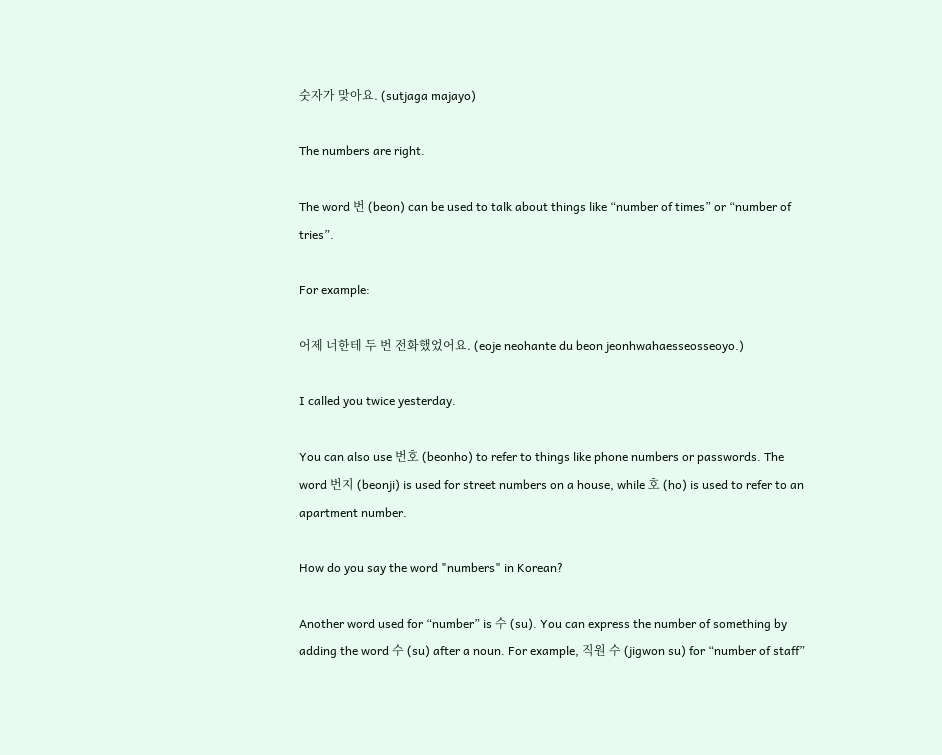숫자가 맞아요. (sutjaga majayo)

The numbers are right.

The word 번 (beon) can be used to talk about things like “number of times” or “number of tries”.

For example:

어제 너한테 두 번 전화했었어요. (eoje neohante du beon jeonhwahaesseosseoyo.)

I called you twice yesterday.

You can also use 번호 (beonho) to refer to things like phone numbers or passwords. The word 번지 (beonji) is used for street numbers on a house, while 호 (ho) is used to refer to an apartment number.

How do you say the word "numbers" in Korean?

Another word used for “number” is 수 (su). You can express the number of something by adding the word 수 (su) after a noun. For example, 직원 수 (jigwon su) for “number of staff”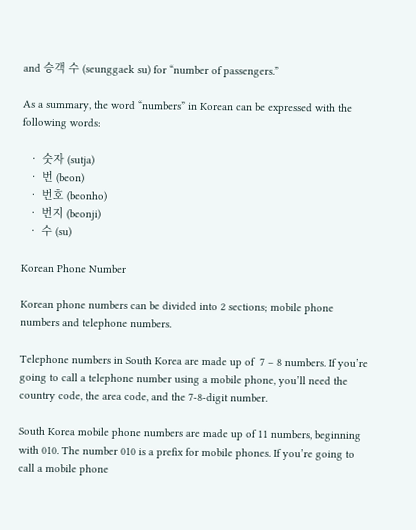and 승객 수 (seunggaek su) for “number of passengers.”

As a summary, the word “numbers” in Korean can be expressed with the following words:

  • 숫자 (sutja)
  • 번 (beon)
  • 번호 (beonho)
  • 번지 (beonji)
  • 수 (su)

Korean Phone Number

Korean phone numbers can be divided into 2 sections; mobile phone numbers and telephone numbers.

Telephone numbers in South Korea are made up of  7 – 8 numbers. If you’re going to call a telephone number using a mobile phone, you’ll need the country code, the area code, and the 7-8-digit number.

South Korea mobile phone numbers are made up of 11 numbers, beginning with 010. The number 010 is a prefix for mobile phones. If you’re going to call a mobile phone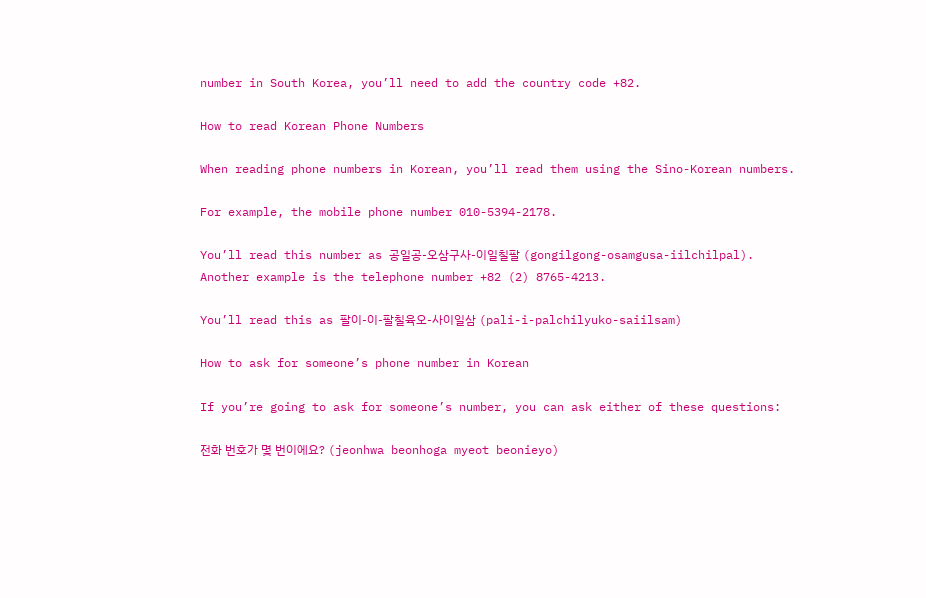number in South Korea, you’ll need to add the country code +82.

How to read Korean Phone Numbers

When reading phone numbers in Korean, you’ll read them using the Sino-Korean numbers.

For example, the mobile phone number 010-5394-2178.

You’ll read this number as 공일공-오삼구사-이일칠팔 (gongilgong-osamgusa-iilchilpal).
Another example is the telephone number +82 (2) 8765-4213.

You’ll read this as 팔이-이-팔칠육오-사이일삼 (pali-i-palchilyuko-saiilsam)

How to ask for someone’s phone number in Korean

If you’re going to ask for someone’s number, you can ask either of these questions:

전화 번호가 몇 번이에요? (jeonhwa beonhoga myeot beonieyo)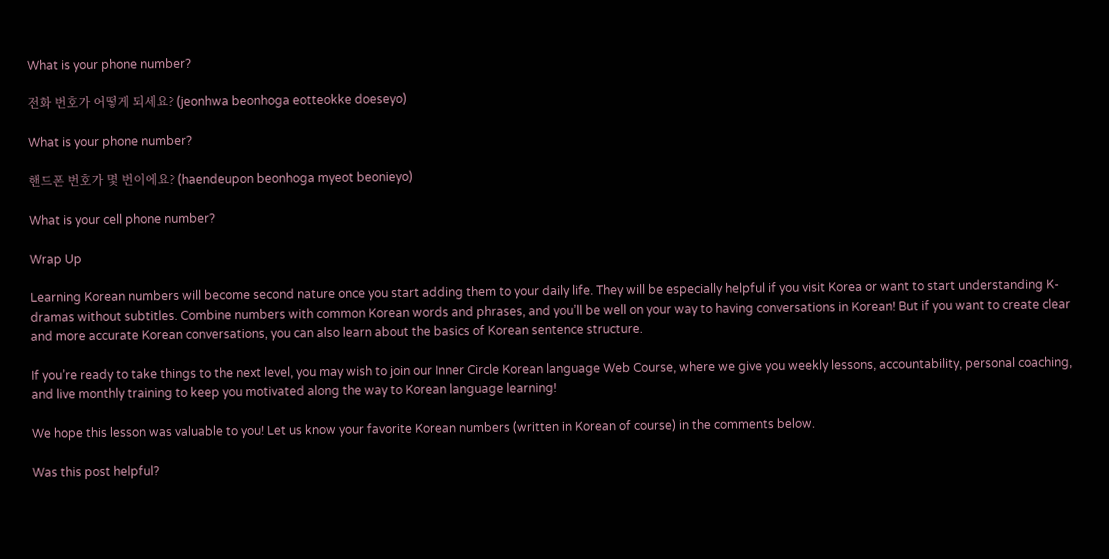What is your phone number?

전화 번호가 어떻게 되세요? (jeonhwa beonhoga eotteokke doeseyo)

What is your phone number?

핸드폰 번호가 몇 번이에요? (haendeupon beonhoga myeot beonieyo)

What is your cell phone number?

Wrap Up

Learning Korean numbers will become second nature once you start adding them to your daily life. They will be especially helpful if you visit Korea or want to start understanding K-dramas without subtitles. Combine numbers with common Korean words and phrases, and you’ll be well on your way to having conversations in Korean! But if you want to create clear and more accurate Korean conversations, you can also learn about the basics of Korean sentence structure.

If you’re ready to take things to the next level, you may wish to join our Inner Circle Korean language Web Course, where we give you weekly lessons, accountability, personal coaching, and live monthly training to keep you motivated along the way to Korean language learning!

We hope this lesson was valuable to you! Let us know your favorite Korean numbers (written in Korean of course) in the comments below.

Was this post helpful?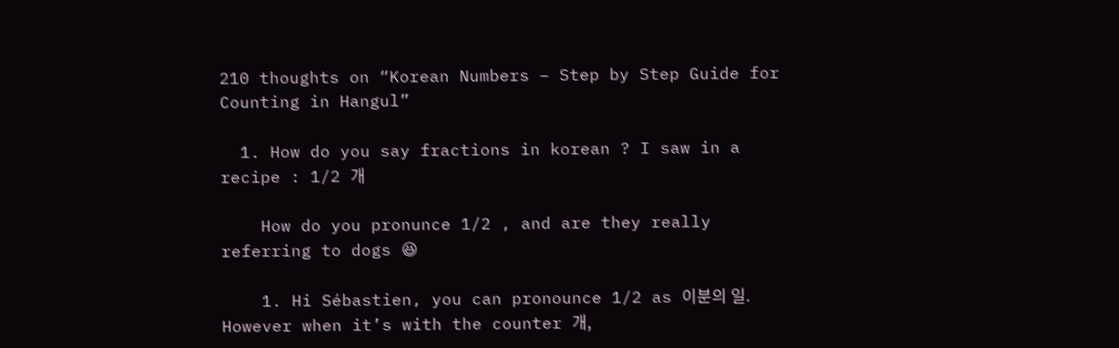210 thoughts on “Korean Numbers – Step by Step Guide for Counting in Hangul”

  1. How do you say fractions in korean ? I saw in a recipe : 1/2 개

    How do you pronunce 1/2 , and are they really referring to dogs 😆

    1. Hi Sébastien, you can pronounce 1/2 as 이분의 일. However when it’s with the counter 개,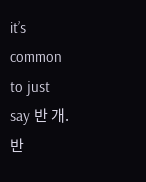it’s common to just say 반 개. 반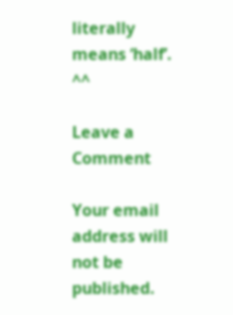literally means ‘half’. ^^

Leave a Comment

Your email address will not be published.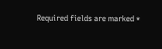Required fields are marked *